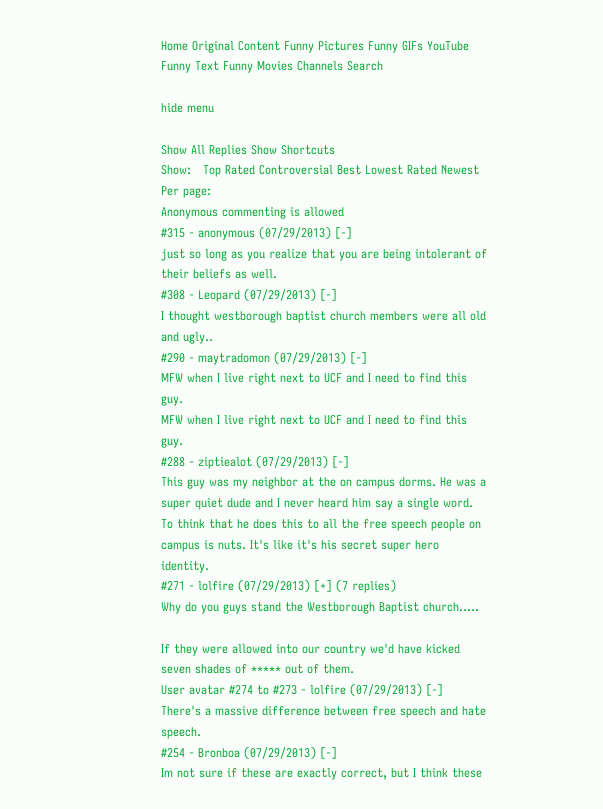Home Original Content Funny Pictures Funny GIFs YouTube Funny Text Funny Movies Channels Search

hide menu

Show All Replies Show Shortcuts
Show:   Top Rated Controversial Best Lowest Rated Newest Per page:
Anonymous commenting is allowed
#315 - anonymous (07/29/2013) [-]
just so long as you realize that you are being intolerant of their beliefs as well.
#308 - Leopard (07/29/2013) [-]
I thought westborough baptist church members were all old and ugly..
#290 - maytradomon (07/29/2013) [-]
MFW when I live right next to UCF and I need to find this guy.
MFW when I live right next to UCF and I need to find this guy.
#288 - ziptiealot (07/29/2013) [-]
This guy was my neighbor at the on campus dorms. He was a super quiet dude and I never heard him say a single word. To think that he does this to all the free speech people on campus is nuts. It's like it's his secret super hero identity.
#271 - lolfire (07/29/2013) [+] (7 replies)
Why do you guys stand the Westborough Baptist church.....

If they were allowed into our country we'd have kicked seven shades of ***** out of them.
User avatar #274 to #273 - lolfire (07/29/2013) [-]
There's a massive difference between free speech and hate speech.
#254 - Bronboa (07/29/2013) [-]
Im not sure if these are exactly correct, but I think these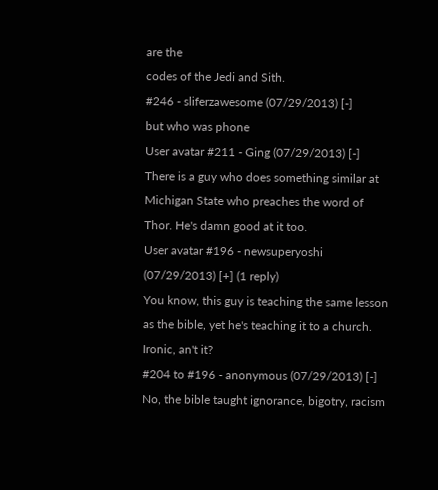are the
codes of the Jedi and Sith.
#246 - sliferzawesome (07/29/2013) [-]
but who was phone
User avatar #211 - Ging (07/29/2013) [-]
There is a guy who does something similar at Michigan State who preaches the word of Thor. He's damn good at it too.
User avatar #196 - newsuperyoshi (07/29/2013) [+] (1 reply)
You know, this guy is teaching the same lesson as the bible, yet he's teaching it to a church. Ironic, an't it?
#204 to #196 - anonymous (07/29/2013) [-]
No, the bible taught ignorance, bigotry, racism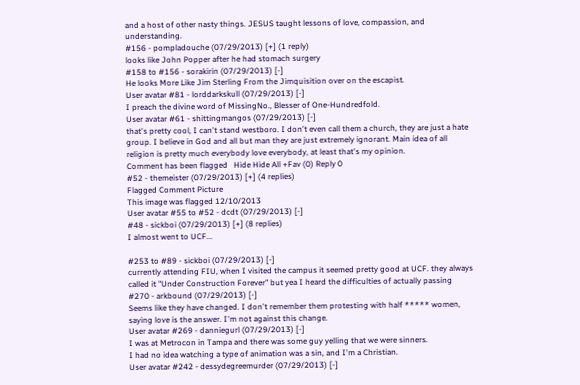and a host of other nasty things. JESUS taught lessons of love, compassion, and understanding.
#156 - pompladouche (07/29/2013) [+] (1 reply)
looks like John Popper after he had stomach surgery
#158 to #156 - sorakirin (07/29/2013) [-]
He looks More Like Jim Sterling From the Jimquisition over on the escapist.
User avatar #81 - lorddarkskull (07/29/2013) [-]
I preach the divine word of MissingNo., Blesser of One-Hundredfold.
User avatar #61 - shittingmangos (07/29/2013) [-]
that's pretty cool, I can't stand westboro. I don't even call them a church, they are just a hate group. I believe in God and all but man they are just extremely ignorant. Main idea of all religion is pretty much everybody love everybody, at least that's my opinion.
Comment has been flagged   Hide Hide All +Fav (0) Reply 0
#52 - themeister (07/29/2013) [+] (4 replies)
Flagged Comment Picture
This image was flagged 12/10/2013
User avatar #55 to #52 - dcdt (07/29/2013) [-]
#48 - sickboi (07/29/2013) [+] (8 replies)
I almost went to UCF...

#253 to #89 - sickboi (07/29/2013) [-]
currently attending FIU, when I visited the campus it seemed pretty good at UCF. they always called it "Under Construction Forever" but yea I heard the difficulties of actually passing
#270 - arkbound (07/29/2013) [-]
Seems like they have changed. I don't remember them protesting with half ***** women, saying love is the answer. I'm not against this change.
User avatar #269 - danniegurl (07/29/2013) [-]
I was at Metrocon in Tampa and there was some guy yelling that we were sinners.
I had no idea watching a type of animation was a sin, and I'm a Christian.
User avatar #242 - dessydegreemurder (07/29/2013) [-]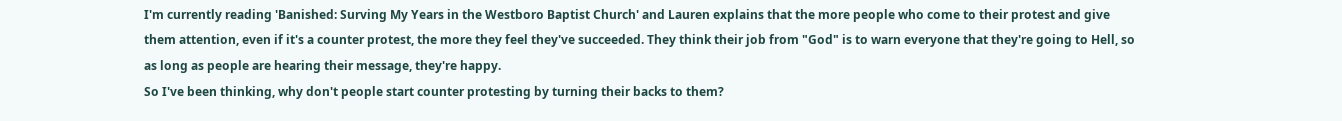I'm currently reading 'Banished: Surving My Years in the Westboro Baptist Church' and Lauren explains that the more people who come to their protest and give them attention, even if it's a counter protest, the more they feel they've succeeded. They think their job from "God" is to warn everyone that they're going to Hell, so as long as people are hearing their message, they're happy.
So I've been thinking, why don't people start counter protesting by turning their backs to them?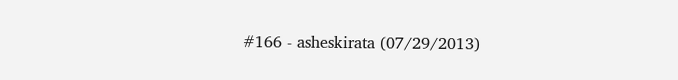#166 - asheskirata (07/29/2013)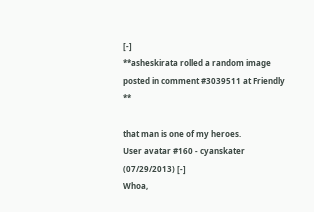[-]
**asheskirata rolled a random image posted in comment #3039511 at Friendly **

that man is one of my heroes.
User avatar #160 - cyanskater (07/29/2013) [-]
Whoa,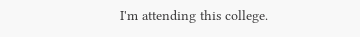I'm attending this college.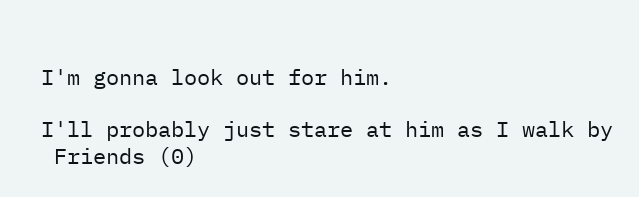I'm gonna look out for him.

I'll probably just stare at him as I walk by
 Friends (0)